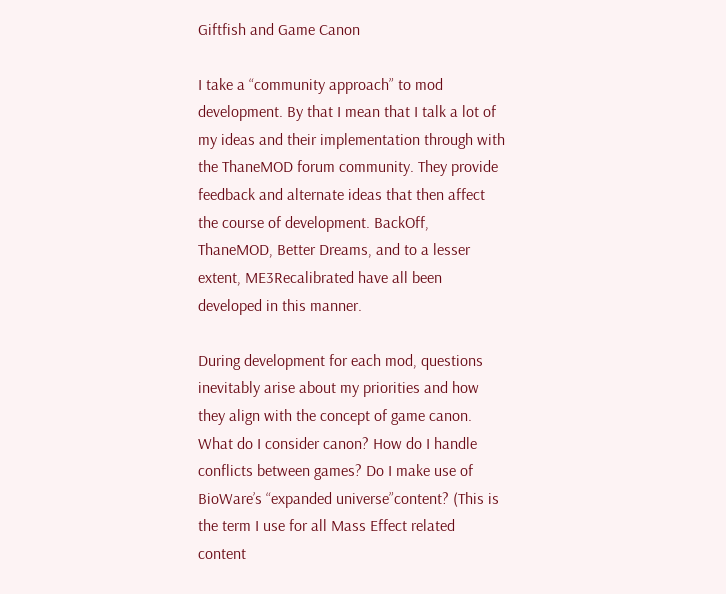Giftfish and Game Canon

I take a “community approach” to mod development. By that I mean that I talk a lot of my ideas and their implementation through with the ThaneMOD forum community. They provide feedback and alternate ideas that then affect the course of development. BackOff, ThaneMOD, Better Dreams, and to a lesser extent, ME3Recalibrated have all been developed in this manner.

During development for each mod, questions inevitably arise about my priorities and how they align with the concept of game canon. What do I consider canon? How do I handle conflicts between games? Do I make use of BioWare’s “expanded universe”content? (This is the term I use for all Mass Effect related content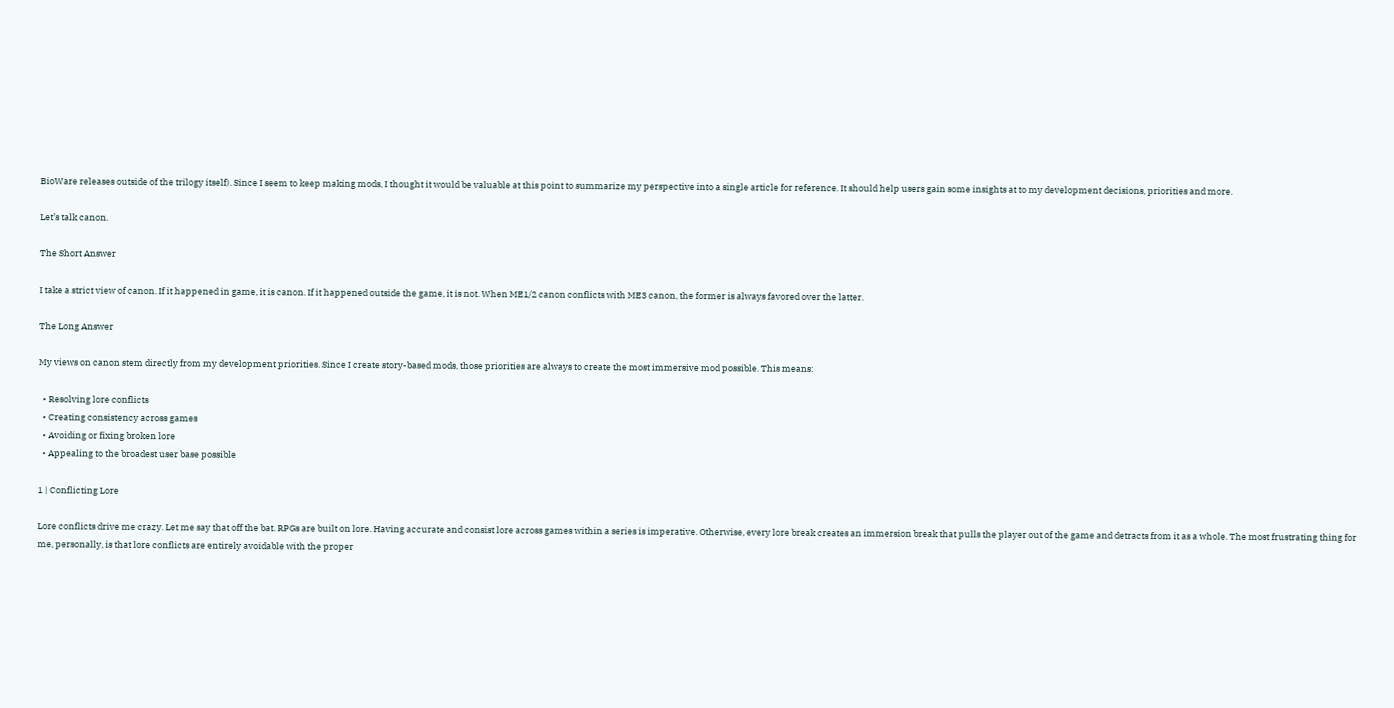BioWare releases outside of the trilogy itself). Since I seem to keep making mods, I thought it would be valuable at this point to summarize my perspective into a single article for reference. It should help users gain some insights at to my development decisions, priorities and more.

Let’s talk canon.

The Short Answer

I take a strict view of canon. If it happened in game, it is canon. If it happened outside the game, it is not. When ME1/2 canon conflicts with ME3 canon, the former is always favored over the latter.

The Long Answer

My views on canon stem directly from my development priorities. Since I create story-based mods, those priorities are always to create the most immersive mod possible. This means:

  • Resolving lore conflicts
  • Creating consistency across games
  • Avoiding or fixing broken lore
  • Appealing to the broadest user base possible

1 | Conflicting Lore

Lore conflicts drive me crazy. Let me say that off the bat. RPGs are built on lore. Having accurate and consist lore across games within a series is imperative. Otherwise, every lore break creates an immersion break that pulls the player out of the game and detracts from it as a whole. The most frustrating thing for me, personally, is that lore conflicts are entirely avoidable with the proper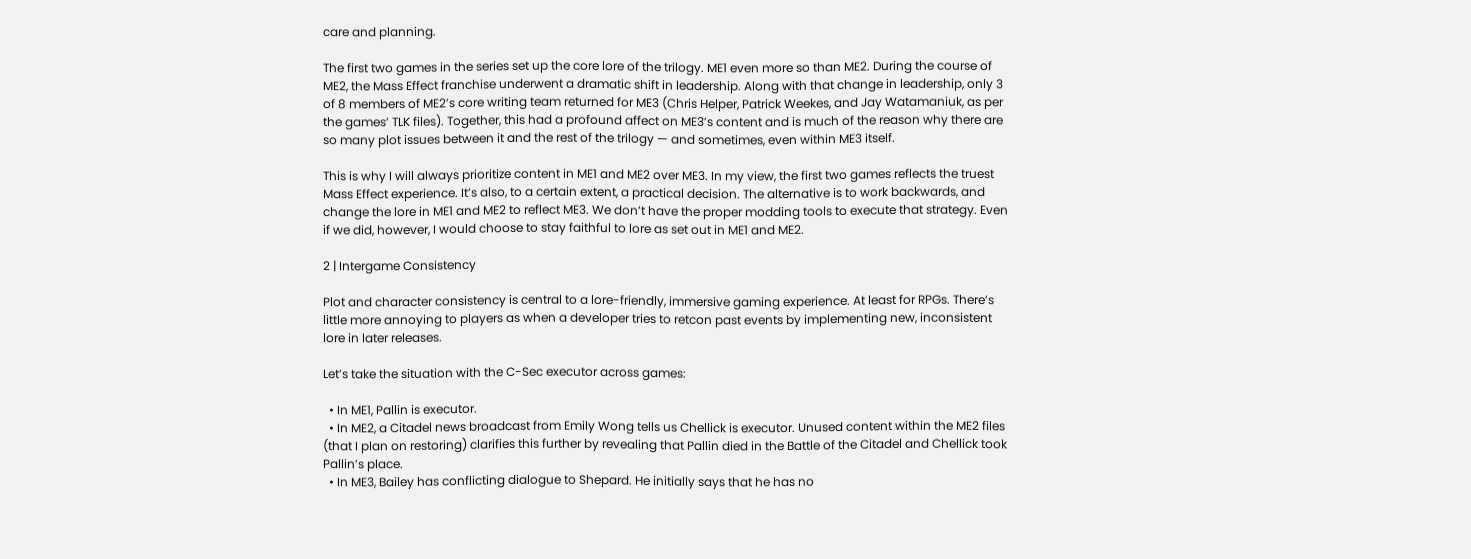care and planning.

The first two games in the series set up the core lore of the trilogy. ME1 even more so than ME2. During the course of ME2, the Mass Effect franchise underwent a dramatic shift in leadership. Along with that change in leadership, only 3 of 8 members of ME2’s core writing team returned for ME3 (Chris Helper, Patrick Weekes, and Jay Watamaniuk, as per the games’ TLK files). Together, this had a profound affect on ME3’s content and is much of the reason why there are so many plot issues between it and the rest of the trilogy — and sometimes, even within ME3 itself.

This is why I will always prioritize content in ME1 and ME2 over ME3. In my view, the first two games reflects the truest Mass Effect experience. It’s also, to a certain extent, a practical decision. The alternative is to work backwards, and change the lore in ME1 and ME2 to reflect ME3. We don’t have the proper modding tools to execute that strategy. Even if we did, however, I would choose to stay faithful to lore as set out in ME1 and ME2.

2 | Intergame Consistency

Plot and character consistency is central to a lore-friendly, immersive gaming experience. At least for RPGs. There’s little more annoying to players as when a developer tries to retcon past events by implementing new, inconsistent lore in later releases.

Let’s take the situation with the C-Sec executor across games:

  • In ME1, Pallin is executor.
  • In ME2, a Citadel news broadcast from Emily Wong tells us Chellick is executor. Unused content within the ME2 files (that I plan on restoring) clarifies this further by revealing that Pallin died in the Battle of the Citadel and Chellick took Pallin’s place.
  • In ME3, Bailey has conflicting dialogue to Shepard. He initially says that he has no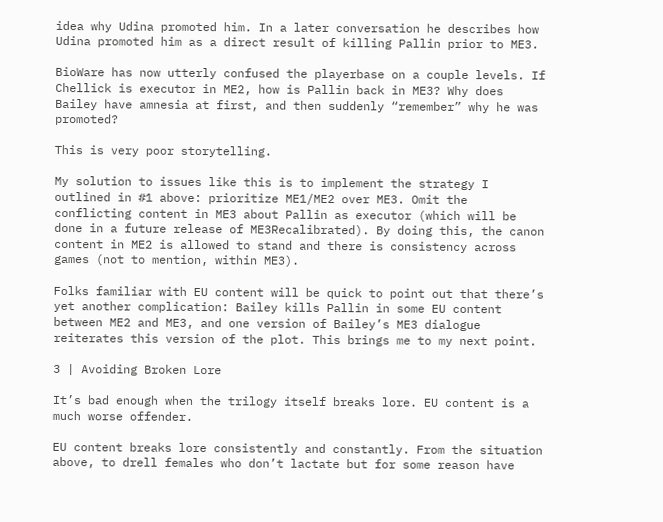idea why Udina promoted him. In a later conversation he describes how Udina promoted him as a direct result of killing Pallin prior to ME3.

BioWare has now utterly confused the playerbase on a couple levels. If Chellick is executor in ME2, how is Pallin back in ME3? Why does Bailey have amnesia at first, and then suddenly “remember” why he was promoted?

This is very poor storytelling.

My solution to issues like this is to implement the strategy I outlined in #1 above: prioritize ME1/ME2 over ME3. Omit the conflicting content in ME3 about Pallin as executor (which will be done in a future release of ME3Recalibrated). By doing this, the canon content in ME2 is allowed to stand and there is consistency across games (not to mention, within ME3).

Folks familiar with EU content will be quick to point out that there’s yet another complication: Bailey kills Pallin in some EU content between ME2 and ME3, and one version of Bailey’s ME3 dialogue reiterates this version of the plot. This brings me to my next point.

3 | Avoiding Broken Lore

It’s bad enough when the trilogy itself breaks lore. EU content is a much worse offender.

EU content breaks lore consistently and constantly. From the situation above, to drell females who don’t lactate but for some reason have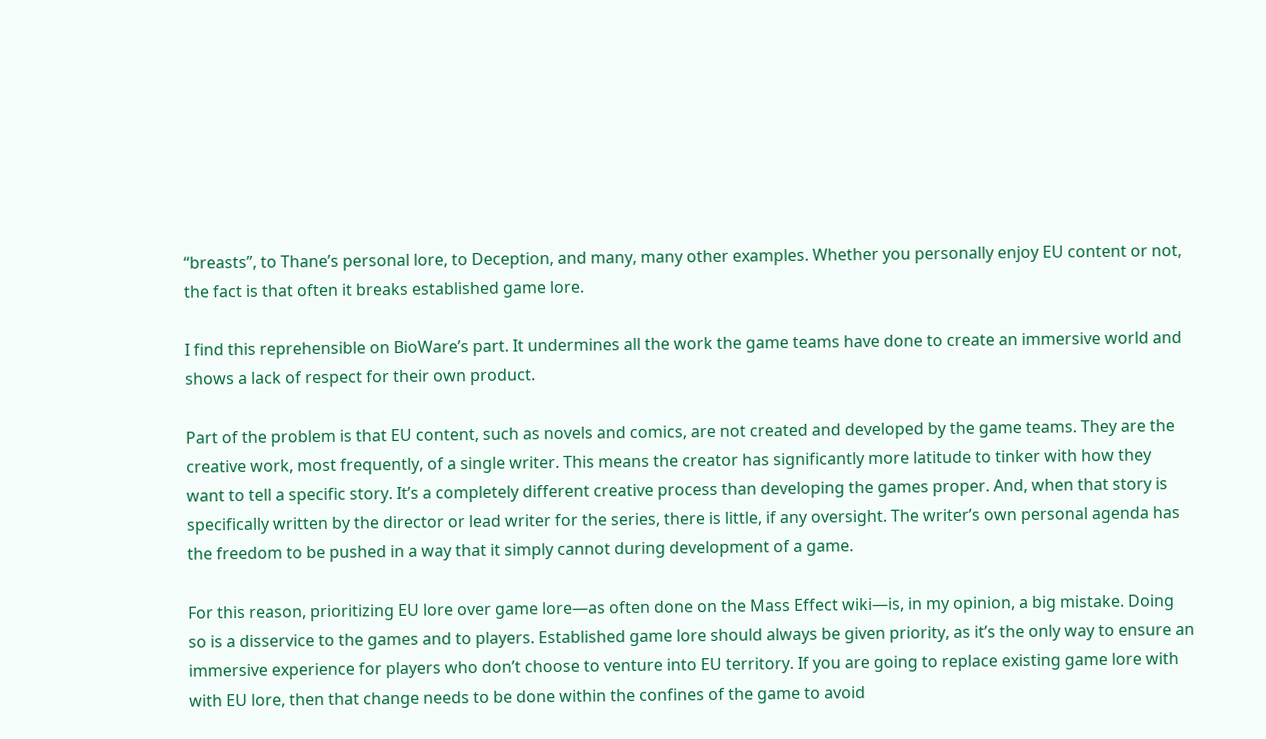“breasts”, to Thane’s personal lore, to Deception, and many, many other examples. Whether you personally enjoy EU content or not, the fact is that often it breaks established game lore.

I find this reprehensible on BioWare’s part. It undermines all the work the game teams have done to create an immersive world and shows a lack of respect for their own product.

Part of the problem is that EU content, such as novels and comics, are not created and developed by the game teams. They are the creative work, most frequently, of a single writer. This means the creator has significantly more latitude to tinker with how they want to tell a specific story. It’s a completely different creative process than developing the games proper. And, when that story is specifically written by the director or lead writer for the series, there is little, if any oversight. The writer’s own personal agenda has the freedom to be pushed in a way that it simply cannot during development of a game.

For this reason, prioritizing EU lore over game lore—as often done on the Mass Effect wiki—is, in my opinion, a big mistake. Doing so is a disservice to the games and to players. Established game lore should always be given priority, as it’s the only way to ensure an immersive experience for players who don’t choose to venture into EU territory. If you are going to replace existing game lore with with EU lore, then that change needs to be done within the confines of the game to avoid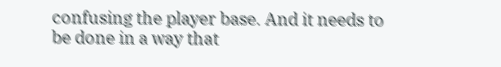confusing the player base. And it needs to be done in a way that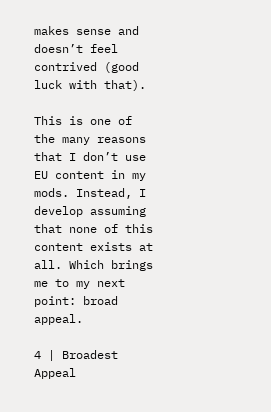makes sense and doesn’t feel contrived (good luck with that).

This is one of the many reasons that I don’t use EU content in my mods. Instead, I develop assuming that none of this content exists at all. Which brings me to my next point: broad appeal.

4 | Broadest Appeal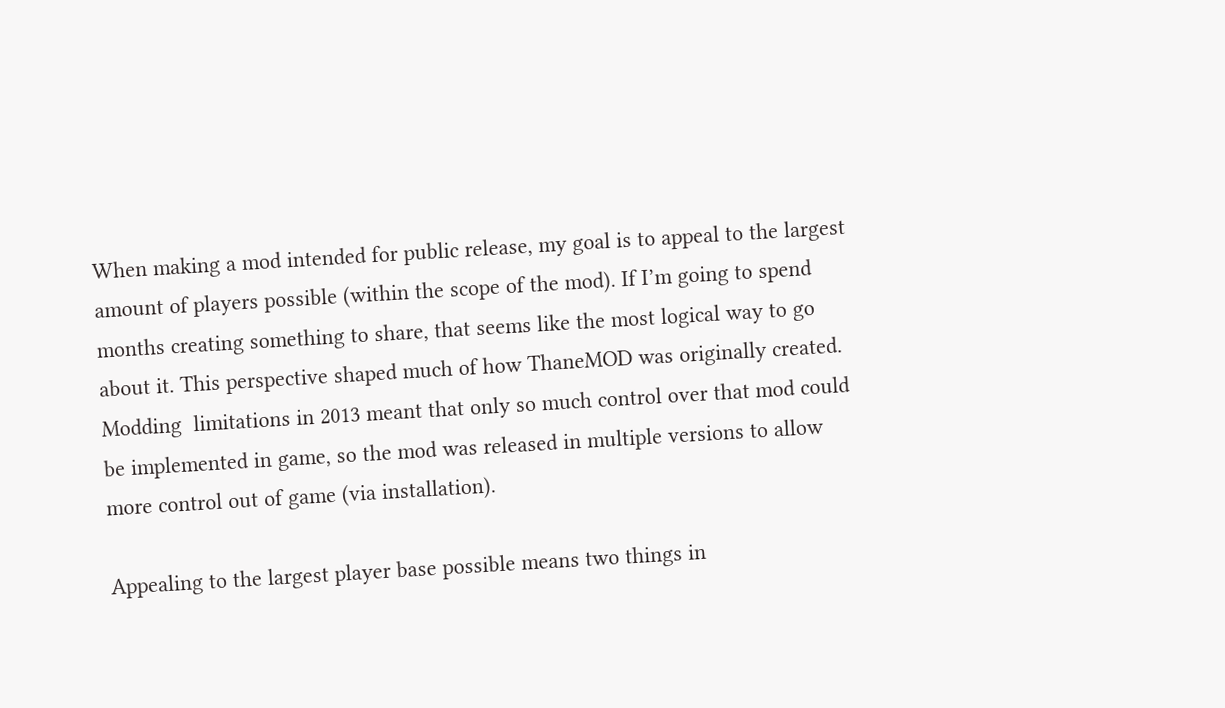When making a mod intended for public release, my goal is to appeal to the largest amount of players possible (within the scope of the mod). If I’m going to spend months creating something to share, that seems like the most logical way to go about it. This perspective shaped much of how ThaneMOD was originally created. Modding  limitations in 2013 meant that only so much control over that mod could be implemented in game, so the mod was released in multiple versions to allow more control out of game (via installation).

Appealing to the largest player base possible means two things in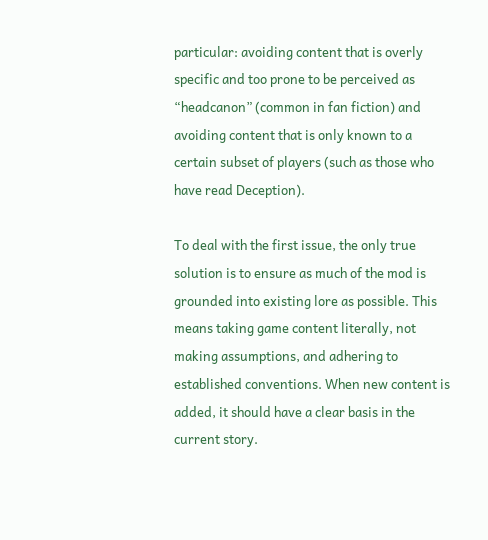particular: avoiding content that is overly specific and too prone to be perceived as “headcanon” (common in fan fiction) and avoiding content that is only known to a certain subset of players (such as those who have read Deception).

To deal with the first issue, the only true solution is to ensure as much of the mod is grounded into existing lore as possible. This means taking game content literally, not making assumptions, and adhering to established conventions. When new content is added, it should have a clear basis in the current story.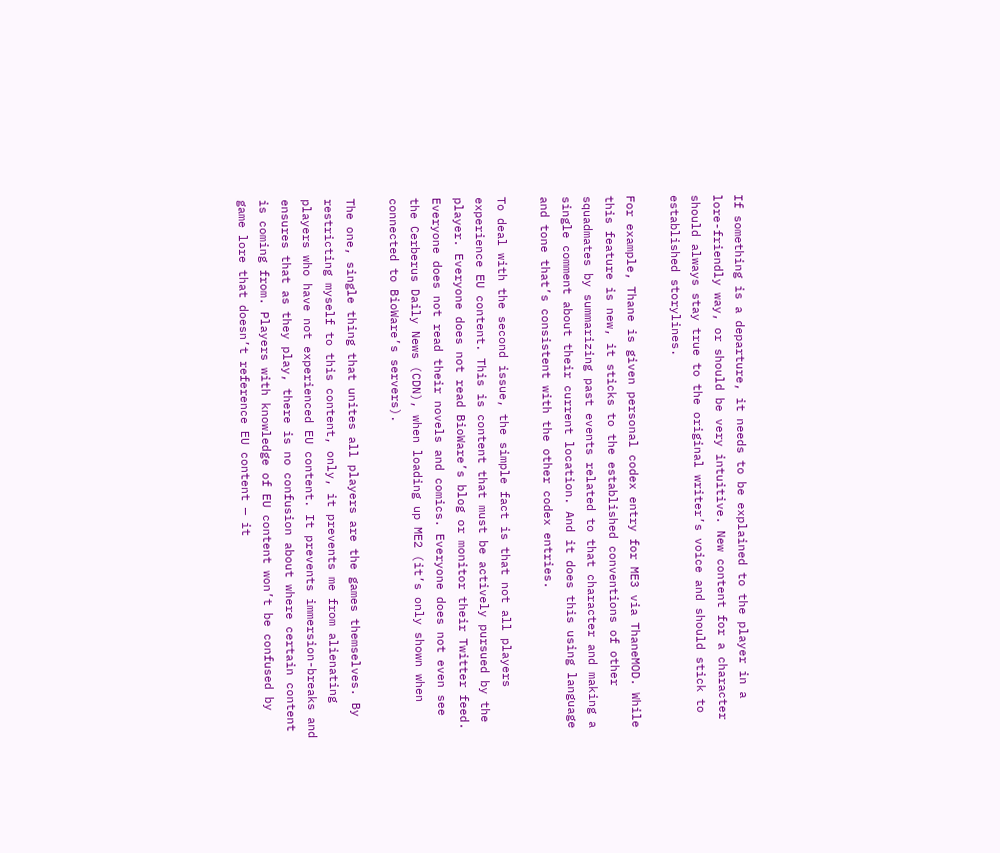If something is a departure, it needs to be explained to the player in a lore-friendly way, or should be very intuitive. New content for a character should always stay true to the original writer’s voice and should stick to established storylines.

For example, Thane is given personal codex entry for ME3 via ThaneMOD. While this feature is new, it sticks to the established conventions of other squadmates by summarizing past events related to that character and making a single comment about their current location. And it does this using language and tone that’s consistent with the other codex entries.

To deal with the second issue, the simple fact is that not all players experience EU content. This is content that must be actively pursued by the player. Everyone does not read BioWare’s blog or monitor their Twitter feed. Everyone does not read their novels and comics. Everyone does not even see the Cerberus Daily News (CDN), when loading up ME2 (it’s only shown when connected to BioWare’s servers).

The one, single thing that unites all players are the games themselves. By restricting myself to this content, only, it prevents me from alienating players who have not experienced EU content. It prevents immersion-breaks and ensures that as they play, there is no confusion about where certain content is coming from. Players with knowledge of EU content won’t be confused by game lore that doesn’t reference EU content — it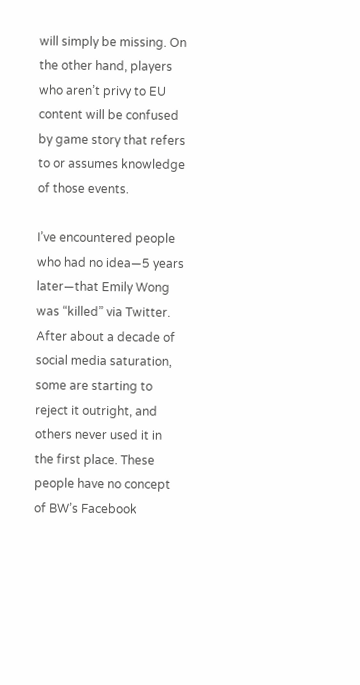will simply be missing. On the other hand, players who aren’t privy to EU content will be confused by game story that refers to or assumes knowledge of those events.

I’ve encountered people who had no idea—5 years later—that Emily Wong was “killed” via Twitter. After about a decade of social media saturation, some are starting to reject it outright, and others never used it in the first place. These people have no concept of BW’s Facebook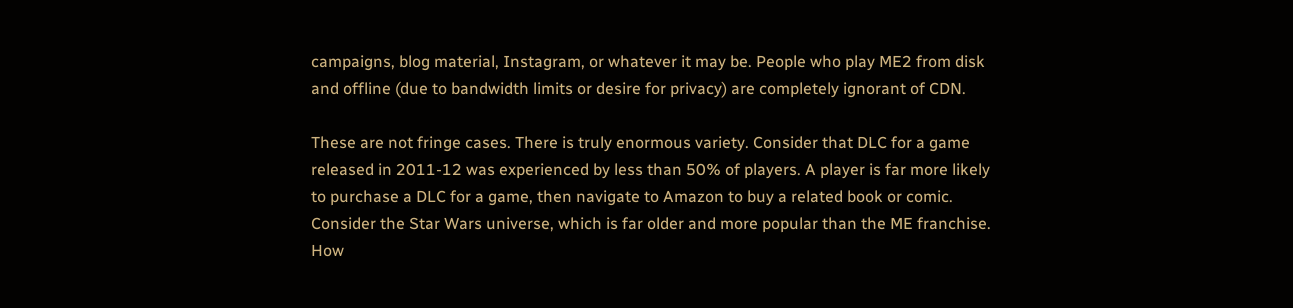campaigns, blog material, Instagram, or whatever it may be. People who play ME2 from disk and offline (due to bandwidth limits or desire for privacy) are completely ignorant of CDN.

These are not fringe cases. There is truly enormous variety. Consider that DLC for a game released in 2011-12 was experienced by less than 50% of players. A player is far more likely to purchase a DLC for a game, then navigate to Amazon to buy a related book or comic. Consider the Star Wars universe, which is far older and more popular than the ME franchise. How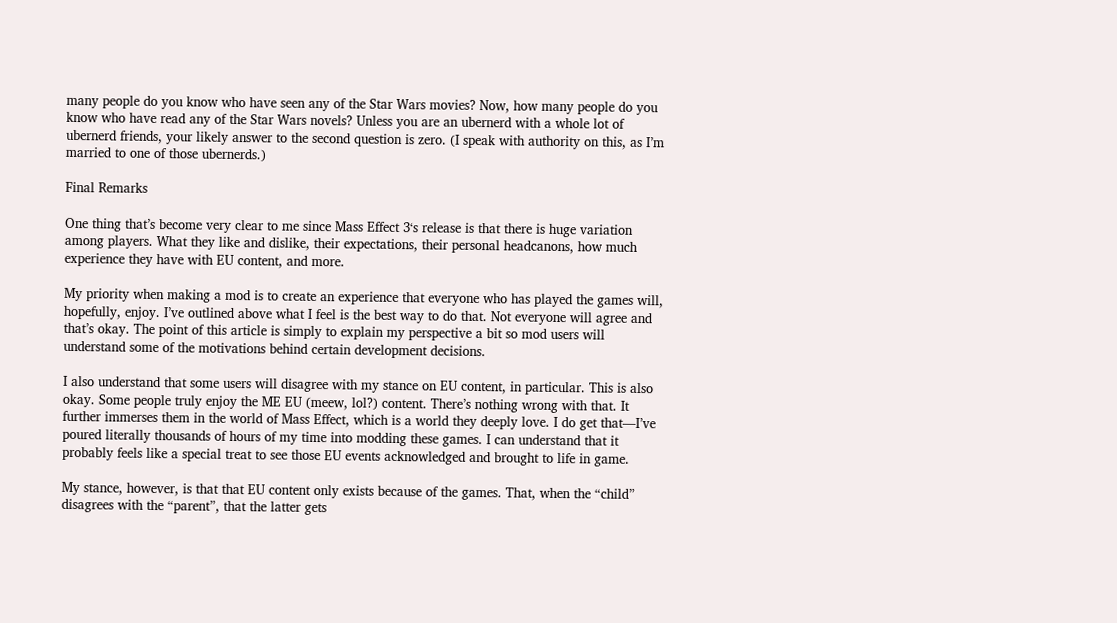many people do you know who have seen any of the Star Wars movies? Now, how many people do you know who have read any of the Star Wars novels? Unless you are an ubernerd with a whole lot of ubernerd friends, your likely answer to the second question is zero. (I speak with authority on this, as I’m married to one of those ubernerds.)

Final Remarks

One thing that’s become very clear to me since Mass Effect 3‘s release is that there is huge variation among players. What they like and dislike, their expectations, their personal headcanons, how much experience they have with EU content, and more.

My priority when making a mod is to create an experience that everyone who has played the games will, hopefully, enjoy. I’ve outlined above what I feel is the best way to do that. Not everyone will agree and that’s okay. The point of this article is simply to explain my perspective a bit so mod users will understand some of the motivations behind certain development decisions.

I also understand that some users will disagree with my stance on EU content, in particular. This is also okay. Some people truly enjoy the ME EU (meew, lol?) content. There’s nothing wrong with that. It further immerses them in the world of Mass Effect, which is a world they deeply love. I do get that—I’ve poured literally thousands of hours of my time into modding these games. I can understand that it probably feels like a special treat to see those EU events acknowledged and brought to life in game.

My stance, however, is that that EU content only exists because of the games. That, when the “child” disagrees with the “parent”, that the latter gets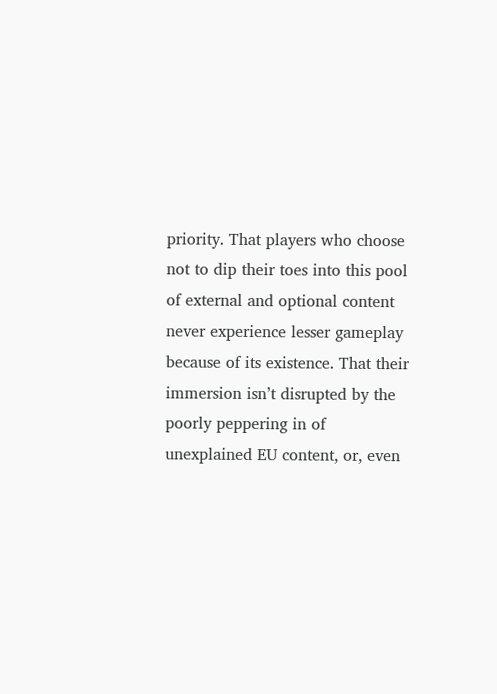priority. That players who choose not to dip their toes into this pool of external and optional content never experience lesser gameplay because of its existence. That their immersion isn’t disrupted by the poorly peppering in of unexplained EU content, or, even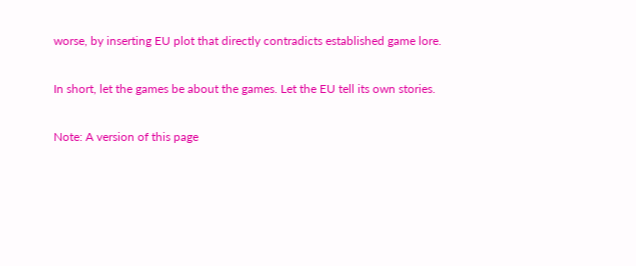worse, by inserting EU plot that directly contradicts established game lore.

In short, let the games be about the games. Let the EU tell its own stories.

Note: A version of this page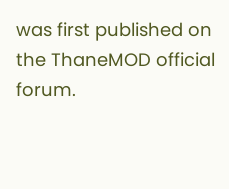was first published on the ThaneMOD official forum.